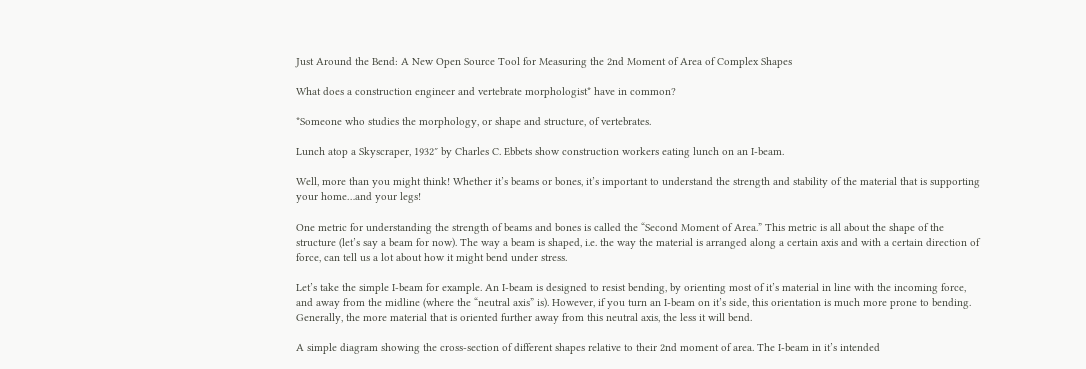Just Around the Bend: A New Open Source Tool for Measuring the 2nd Moment of Area of Complex Shapes

What does a construction engineer and vertebrate morphologist* have in common?

*Someone who studies the morphology, or shape and structure, of vertebrates.

Lunch atop a Skyscraper, 1932″ by Charles C. Ebbets show construction workers eating lunch on an I-beam.

Well, more than you might think! Whether it’s beams or bones, it’s important to understand the strength and stability of the material that is supporting your home…and your legs!

One metric for understanding the strength of beams and bones is called the “Second Moment of Area.” This metric is all about the shape of the structure (let’s say a beam for now). The way a beam is shaped, i.e. the way the material is arranged along a certain axis and with a certain direction of force, can tell us a lot about how it might bend under stress.

Let’s take the simple I-beam for example. An I-beam is designed to resist bending, by orienting most of it’s material in line with the incoming force, and away from the midline (where the “neutral axis” is). However, if you turn an I-beam on it’s side, this orientation is much more prone to bending. Generally, the more material that is oriented further away from this neutral axis, the less it will bend.

A simple diagram showing the cross-section of different shapes relative to their 2nd moment of area. The I-beam in it’s intended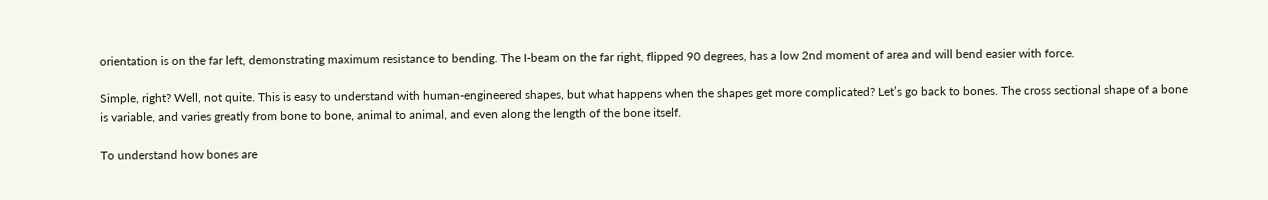orientation is on the far left, demonstrating maximum resistance to bending. The I-beam on the far right, flipped 90 degrees, has a low 2nd moment of area and will bend easier with force.

Simple, right? Well, not quite. This is easy to understand with human-engineered shapes, but what happens when the shapes get more complicated? Let’s go back to bones. The cross sectional shape of a bone is variable, and varies greatly from bone to bone, animal to animal, and even along the length of the bone itself.

To understand how bones are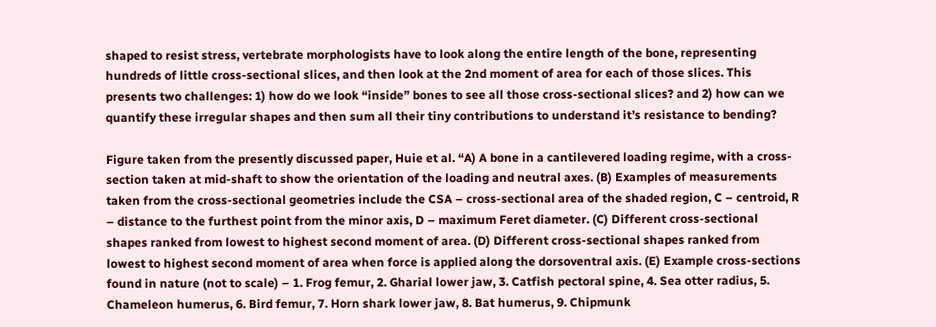shaped to resist stress, vertebrate morphologists have to look along the entire length of the bone, representing hundreds of little cross-sectional slices, and then look at the 2nd moment of area for each of those slices. This presents two challenges: 1) how do we look “inside” bones to see all those cross-sectional slices? and 2) how can we quantify these irregular shapes and then sum all their tiny contributions to understand it’s resistance to bending?

Figure taken from the presently discussed paper, Huie et al. “A) A bone in a cantilevered loading regime, with a cross-section taken at mid-shaft to show the orientation of the loading and neutral axes. (B) Examples of measurements taken from the cross-sectional geometries include the CSA – cross-sectional area of the shaded region, C – centroid, R – distance to the furthest point from the minor axis, D – maximum Feret diameter. (C) Different cross-sectional shapes ranked from lowest to highest second moment of area. (D) Different cross-sectional shapes ranked from lowest to highest second moment of area when force is applied along the dorsoventral axis. (E) Example cross-sections found in nature (not to scale) – 1. Frog femur, 2. Gharial lower jaw, 3. Catfish pectoral spine, 4. Sea otter radius, 5. Chameleon humerus, 6. Bird femur, 7. Horn shark lower jaw, 8. Bat humerus, 9. Chipmunk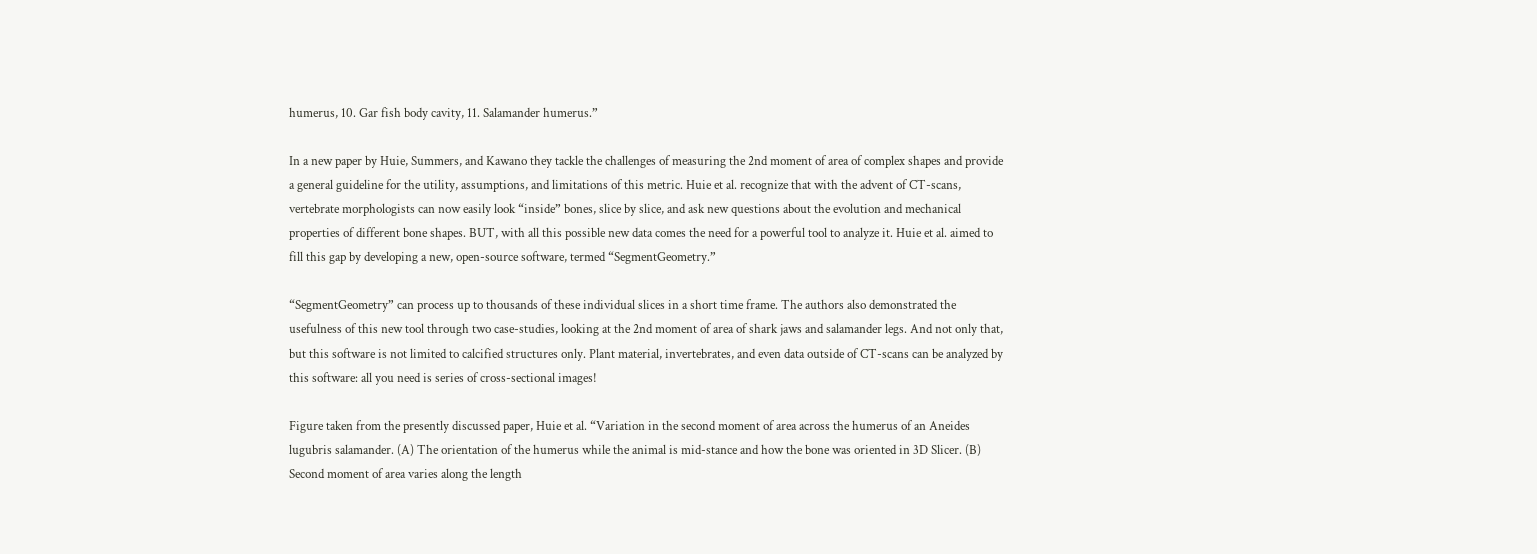humerus, 10. Gar fish body cavity, 11. Salamander humerus.”

In a new paper by Huie, Summers, and Kawano they tackle the challenges of measuring the 2nd moment of area of complex shapes and provide a general guideline for the utility, assumptions, and limitations of this metric. Huie et al. recognize that with the advent of CT-scans, vertebrate morphologists can now easily look “inside” bones, slice by slice, and ask new questions about the evolution and mechanical properties of different bone shapes. BUT, with all this possible new data comes the need for a powerful tool to analyze it. Huie et al. aimed to fill this gap by developing a new, open-source software, termed “SegmentGeometry.”

“SegmentGeometry” can process up to thousands of these individual slices in a short time frame. The authors also demonstrated the usefulness of this new tool through two case-studies, looking at the 2nd moment of area of shark jaws and salamander legs. And not only that, but this software is not limited to calcified structures only. Plant material, invertebrates, and even data outside of CT-scans can be analyzed by this software: all you need is series of cross-sectional images!

Figure taken from the presently discussed paper, Huie et al. “Variation in the second moment of area across the humerus of an Aneides lugubris salamander. (A) The orientation of the humerus while the animal is mid-stance and how the bone was oriented in 3D Slicer. (B) Second moment of area varies along the length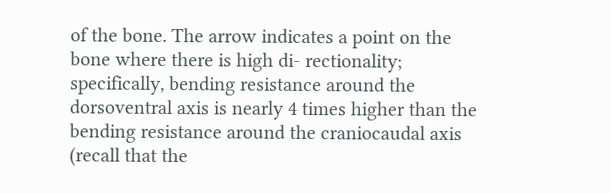of the bone. The arrow indicates a point on the bone where there is high di- rectionality; specifically, bending resistance around the dorsoventral axis is nearly 4 times higher than the bending resistance around the craniocaudal axis (recall that the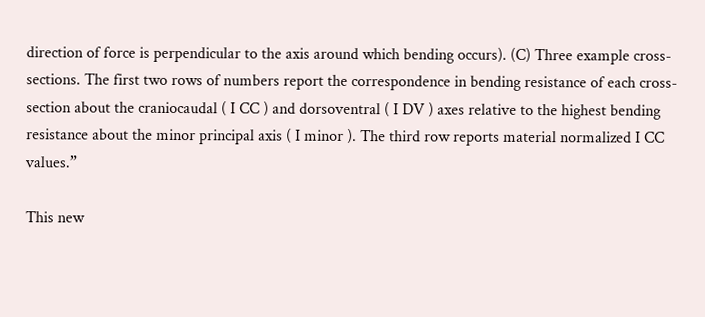direction of force is perpendicular to the axis around which bending occurs). (C) Three example cross- sections. The first two rows of numbers report the correspondence in bending resistance of each cross-section about the craniocaudal ( I CC ) and dorsoventral ( I DV ) axes relative to the highest bending resistance about the minor principal axis ( I minor ). The third row reports material normalized I CC values.”

This new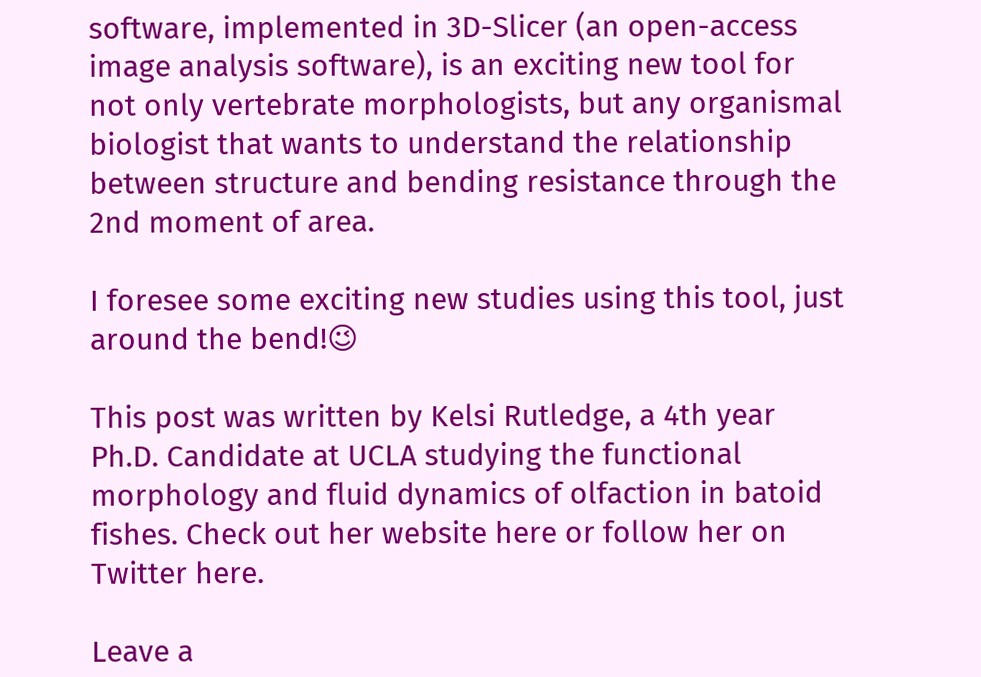software, implemented in 3D-Slicer (an open-access image analysis software), is an exciting new tool for not only vertebrate morphologists, but any organismal biologist that wants to understand the relationship between structure and bending resistance through the 2nd moment of area.

I foresee some exciting new studies using this tool, just around the bend!😉

This post was written by Kelsi Rutledge, a 4th year Ph.D. Candidate at UCLA studying the functional morphology and fluid dynamics of olfaction in batoid fishes. Check out her website here or follow her on Twitter here.

Leave a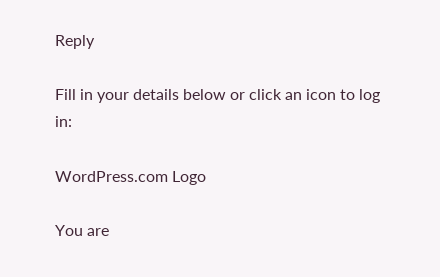Reply

Fill in your details below or click an icon to log in:

WordPress.com Logo

You are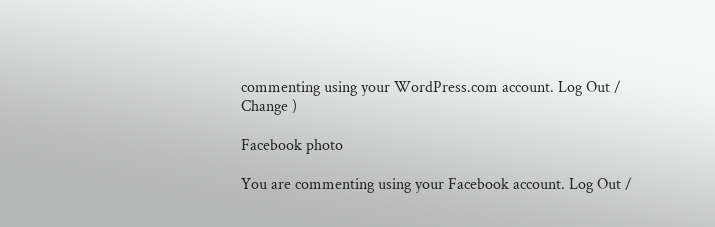commenting using your WordPress.com account. Log Out /  Change )

Facebook photo

You are commenting using your Facebook account. Log Out /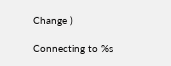Change )

Connecting to %s